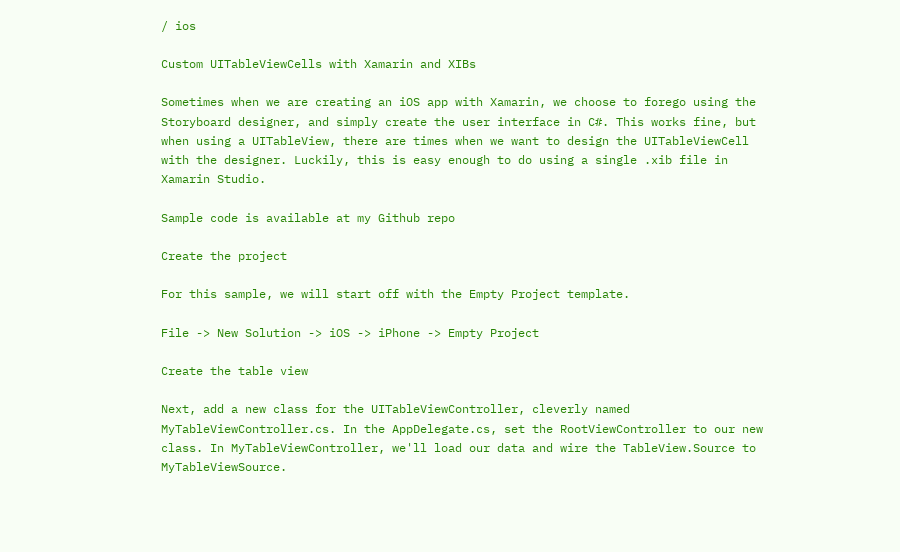/ ios

Custom UITableViewCells with Xamarin and XIBs

Sometimes when we are creating an iOS app with Xamarin, we choose to forego using the Storyboard designer, and simply create the user interface in C#. This works fine, but when using a UITableView, there are times when we want to design the UITableViewCell with the designer. Luckily, this is easy enough to do using a single .xib file in Xamarin Studio.

Sample code is available at my Github repo

Create the project

For this sample, we will start off with the Empty Project template.

File -> New Solution -> iOS -> iPhone -> Empty Project

Create the table view

Next, add a new class for the UITableViewController, cleverly named MyTableViewController.cs. In the AppDelegate.cs, set the RootViewController to our new class. In MyTableViewController, we'll load our data and wire the TableView.Source to MyTableViewSource.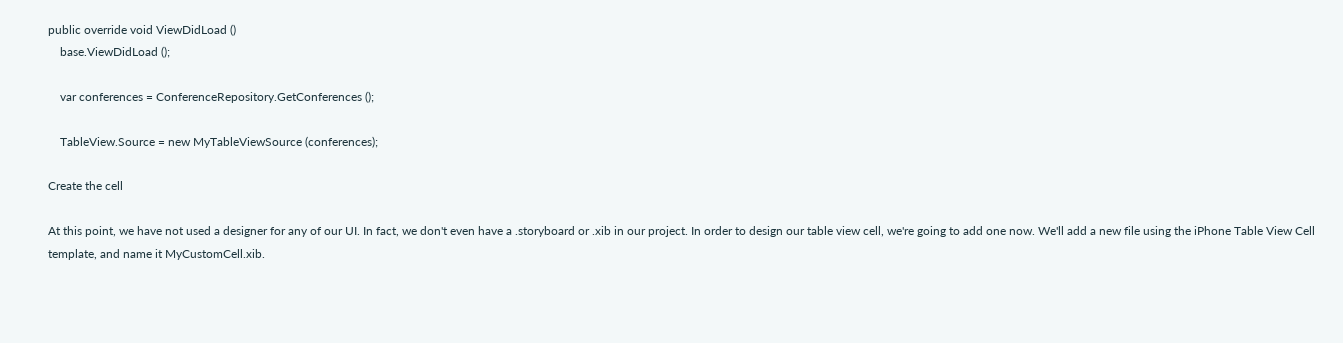public override void ViewDidLoad ()
    base.ViewDidLoad ();

    var conferences = ConferenceRepository.GetConferences ();

    TableView.Source = new MyTableViewSource (conferences);

Create the cell

At this point, we have not used a designer for any of our UI. In fact, we don't even have a .storyboard or .xib in our project. In order to design our table view cell, we're going to add one now. We'll add a new file using the iPhone Table View Cell template, and name it MyCustomCell.xib.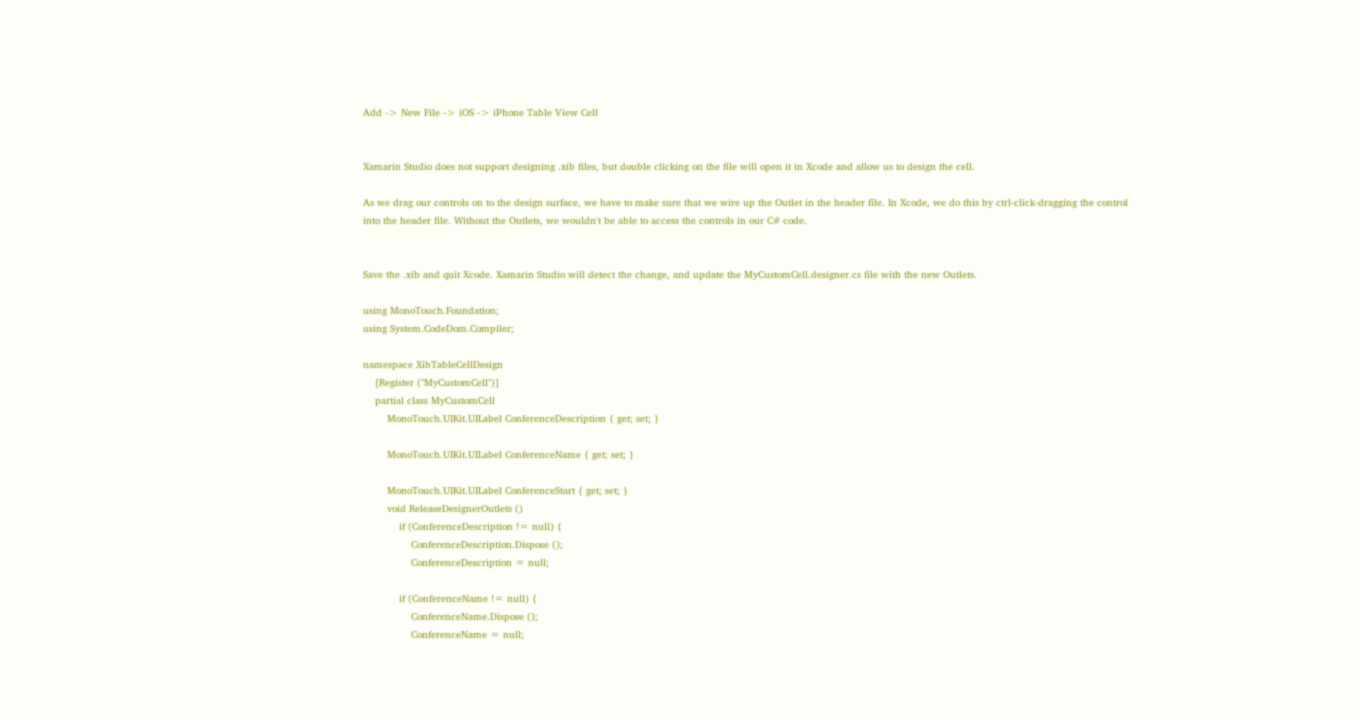Add -> New File -> iOS -> iPhone Table View Cell


Xamarin Studio does not support designing .xib files, but double clicking on the file will open it in Xcode and allow us to design the cell.

As we drag our controls on to the design surface, we have to make sure that we wire up the Outlet in the header file. In Xcode, we do this by ctrl-click-dragging the control into the header file. Without the Outlets, we wouldn't be able to access the controls in our C# code.


Save the .xib and quit Xcode. Xamarin Studio will detect the change, and update the MyCustomCell.designer.cs file with the new Outlets.

using MonoTouch.Foundation;
using System.CodeDom.Compiler;

namespace XibTableCellDesign
    [Register ("MyCustomCell")]
    partial class MyCustomCell
        MonoTouch.UIKit.UILabel ConferenceDescription { get; set; }

        MonoTouch.UIKit.UILabel ConferenceName { get; set; }

        MonoTouch.UIKit.UILabel ConferenceStart { get; set; }
        void ReleaseDesignerOutlets ()
            if (ConferenceDescription != null) {
                ConferenceDescription.Dispose ();
                ConferenceDescription = null;

            if (ConferenceName != null) {
                ConferenceName.Dispose ();
                ConferenceName = null;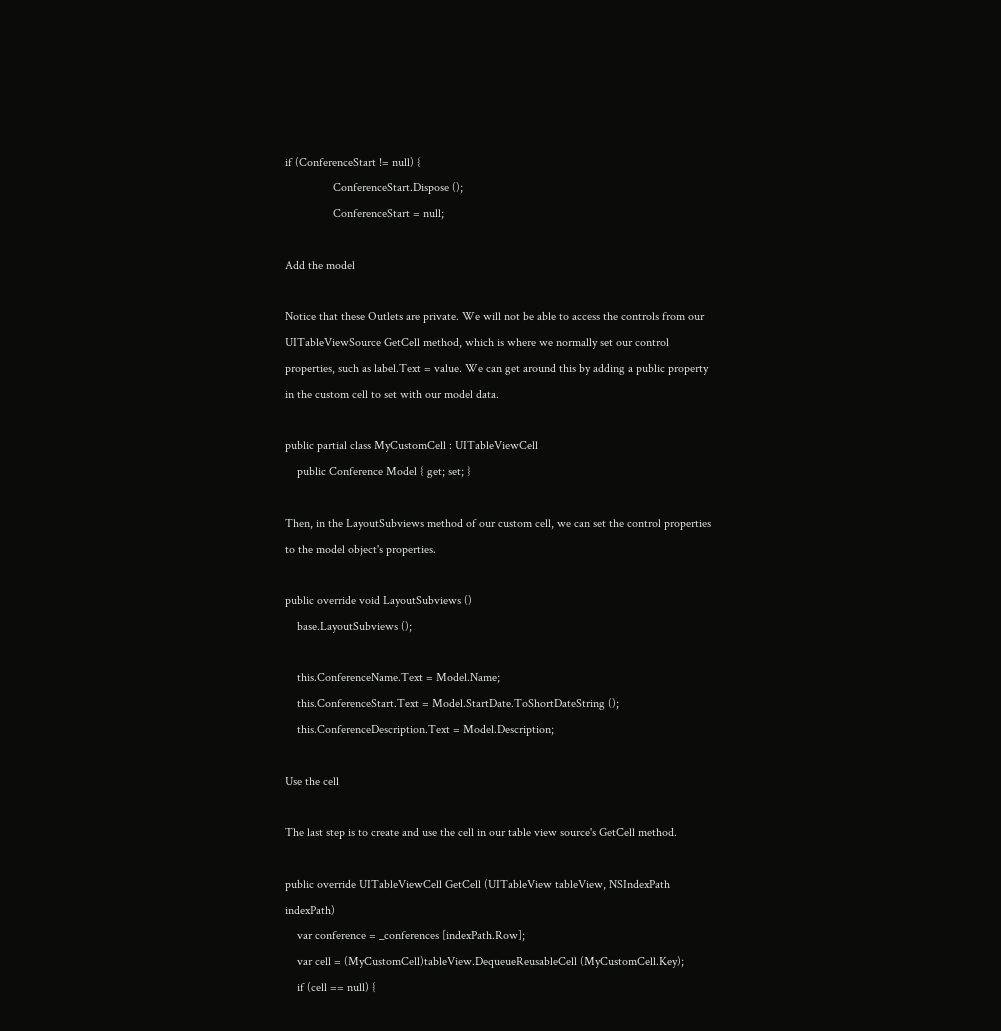if (ConferenceStart != null) {
                ConferenceStart.Dispose ();
                ConferenceStart = null;

Add the model

Notice that these Outlets are private. We will not be able to access the controls from our UITableViewSource GetCell method, which is where we normally set our control properties, such as label.Text = value. We can get around this by adding a public property in the custom cell to set with our model data.

public partial class MyCustomCell : UITableViewCell
    public Conference Model { get; set; }

Then, in the LayoutSubviews method of our custom cell, we can set the control properties to the model object's properties.

public override void LayoutSubviews ()
    base.LayoutSubviews ();

    this.ConferenceName.Text = Model.Name;
    this.ConferenceStart.Text = Model.StartDate.ToShortDateString ();
    this.ConferenceDescription.Text = Model.Description;

Use the cell

The last step is to create and use the cell in our table view source's GetCell method.

public override UITableViewCell GetCell (UITableView tableView, NSIndexPath indexPath)
    var conference = _conferences [indexPath.Row];
    var cell = (MyCustomCell)tableView.DequeueReusableCell (MyCustomCell.Key);
    if (cell == null) {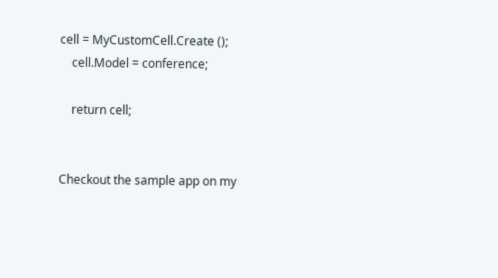cell = MyCustomCell.Create ();
    cell.Model = conference;

    return cell;


Checkout the sample app on my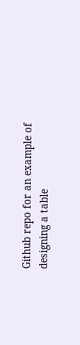Github repo for an example of designing a table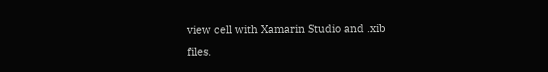view cell with Xamarin Studio and .xib files.